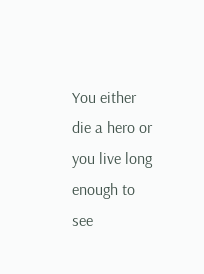You either die a hero or you live long enough to see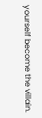yourself become the villain.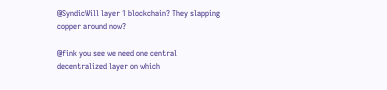@SyndicWill layer 1 blockchain? They slapping copper around now?

@fink you see we need one central decentralized layer on which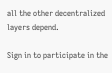all the other decentralized layers depend.

Sign in to participate in the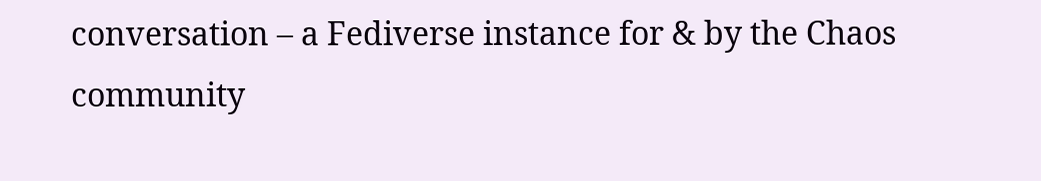conversation – a Fediverse instance for & by the Chaos community